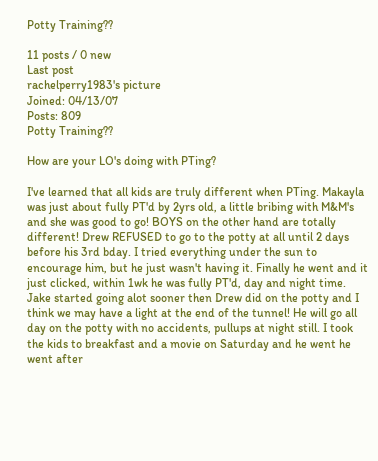Potty Training??

11 posts / 0 new
Last post
rachelperry1983's picture
Joined: 04/13/07
Posts: 809
Potty Training??

How are your LO's doing with PTing?

I've learned that all kids are truly different when PTing. Makayla was just about fully PT'd by 2yrs old, a little bribing with M&M's and she was good to go! BOYS on the other hand are totally different! Drew REFUSED to go to the potty at all until 2 days before his 3rd bday. I tried everything under the sun to encourage him, but he just wasn't having it. Finally he went and it just clicked, within 1wk he was fully PT'd, day and night time. Jake started going alot sooner then Drew did on the potty and I think we may have a light at the end of the tunnel! He will go all day on the potty with no accidents, pullups at night still. I took the kids to breakfast and a movie on Saturday and he went he went after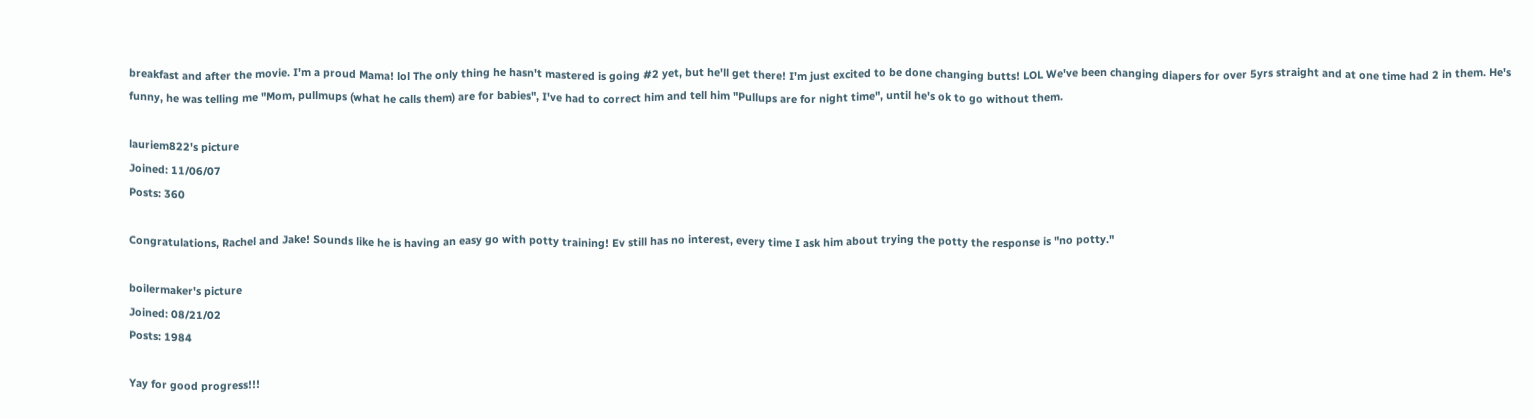breakfast and after the movie. I'm a proud Mama! lol The only thing he hasn't mastered is going #2 yet, but he'll get there! I'm just excited to be done changing butts! LOL We've been changing diapers for over 5yrs straight and at one time had 2 in them. He's funny, he was telling me "Mom, pullmups (what he calls them) are for babies", I've had to correct him and tell him "Pullups are for night time", until he's ok to go without them.

lauriem822's picture
Joined: 11/06/07
Posts: 360

Congratulations, Rachel and Jake! Sounds like he is having an easy go with potty training! Ev still has no interest, every time I ask him about trying the potty the response is "no potty."

boilermaker's picture
Joined: 08/21/02
Posts: 1984

Yay for good progress!!!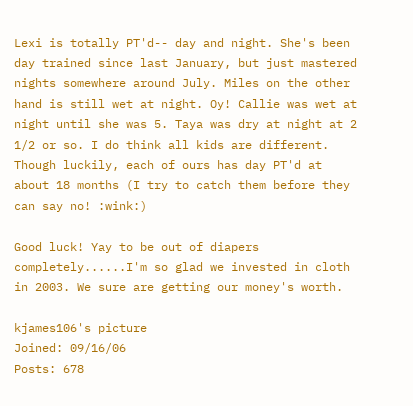Lexi is totally PT'd-- day and night. She's been day trained since last January, but just mastered nights somewhere around July. Miles on the other hand is still wet at night. Oy! Callie was wet at night until she was 5. Taya was dry at night at 2 1/2 or so. I do think all kids are different. Though luckily, each of ours has day PT'd at about 18 months (I try to catch them before they can say no! :wink:)

Good luck! Yay to be out of diapers completely......I'm so glad we invested in cloth in 2003. We sure are getting our money's worth.

kjames106's picture
Joined: 09/16/06
Posts: 678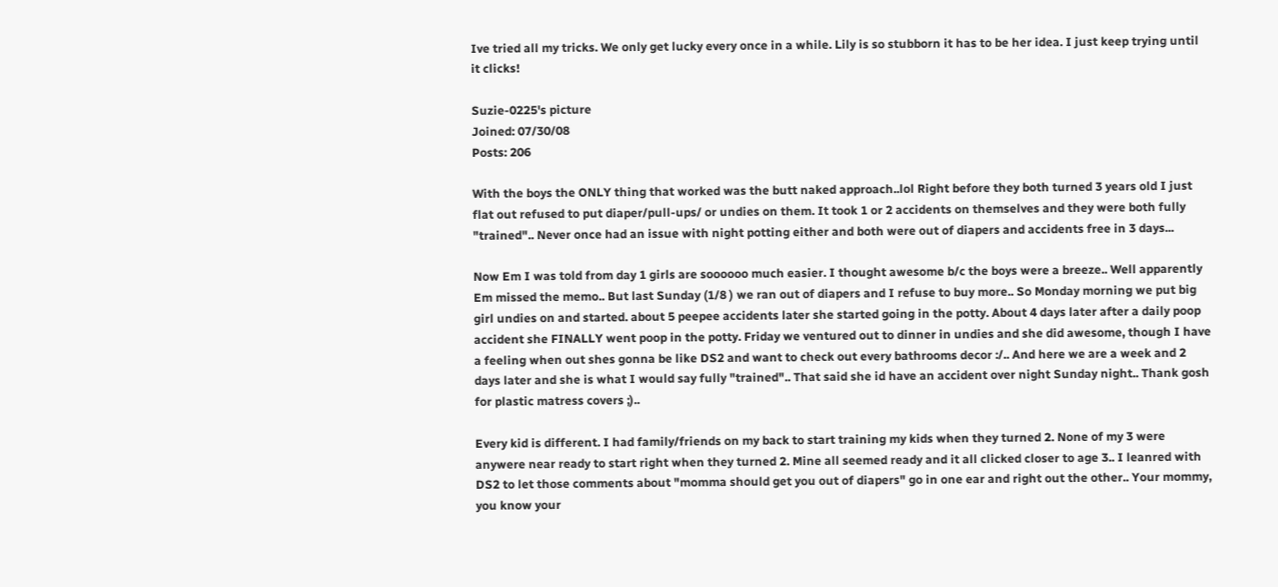Ive tried all my tricks. We only get lucky every once in a while. Lily is so stubborn it has to be her idea. I just keep trying until it clicks!

Suzie-0225's picture
Joined: 07/30/08
Posts: 206

With the boys the ONLY thing that worked was the butt naked approach..lol Right before they both turned 3 years old I just flat out refused to put diaper/pull-ups/ or undies on them. It took 1 or 2 accidents on themselves and they were both fully "trained".. Never once had an issue with night potting either and both were out of diapers and accidents free in 3 days...

Now Em I was told from day 1 girls are soooooo much easier. I thought awesome b/c the boys were a breeze.. Well apparently Em missed the memo.. But last Sunday (1/8 ) we ran out of diapers and I refuse to buy more.. So Monday morning we put big girl undies on and started. about 5 peepee accidents later she started going in the potty. About 4 days later after a daily poop accident she FINALLY went poop in the potty. Friday we ventured out to dinner in undies and she did awesome, though I have a feeling when out shes gonna be like DS2 and want to check out every bathrooms decor :/.. And here we are a week and 2 days later and she is what I would say fully "trained".. That said she id have an accident over night Sunday night.. Thank gosh for plastic matress covers ;)..

Every kid is different. I had family/friends on my back to start training my kids when they turned 2. None of my 3 were anywere near ready to start right when they turned 2. Mine all seemed ready and it all clicked closer to age 3.. I leanred with DS2 to let those comments about "momma should get you out of diapers" go in one ear and right out the other.. Your mommy, you know your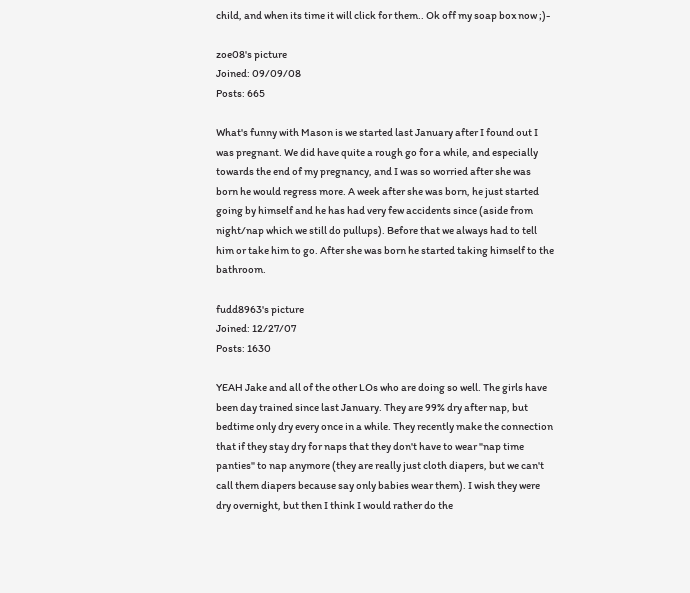child, and when its time it will click for them.. Ok off my soap box now ;)-

zoe08's picture
Joined: 09/09/08
Posts: 665

What's funny with Mason is we started last January after I found out I was pregnant. We did have quite a rough go for a while, and especially towards the end of my pregnancy, and I was so worried after she was born he would regress more. A week after she was born, he just started going by himself and he has had very few accidents since (aside from night/nap which we still do pullups). Before that we always had to tell him or take him to go. After she was born he started taking himself to the bathroom.

fudd8963's picture
Joined: 12/27/07
Posts: 1630

YEAH Jake and all of the other LOs who are doing so well. The girls have been day trained since last January. They are 99% dry after nap, but bedtime only dry every once in a while. They recently make the connection that if they stay dry for naps that they don't have to wear "nap time panties" to nap anymore (they are really just cloth diapers, but we can't call them diapers because say only babies wear them). I wish they were dry overnight, but then I think I would rather do the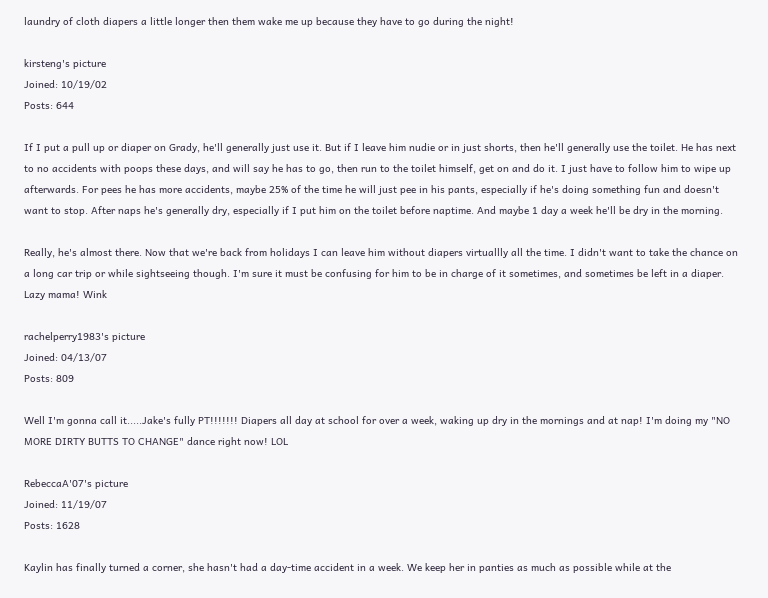laundry of cloth diapers a little longer then them wake me up because they have to go during the night!

kirsteng's picture
Joined: 10/19/02
Posts: 644

If I put a pull up or diaper on Grady, he'll generally just use it. But if I leave him nudie or in just shorts, then he'll generally use the toilet. He has next to no accidents with poops these days, and will say he has to go, then run to the toilet himself, get on and do it. I just have to follow him to wipe up afterwards. For pees he has more accidents, maybe 25% of the time he will just pee in his pants, especially if he's doing something fun and doesn't want to stop. After naps he's generally dry, especially if I put him on the toilet before naptime. And maybe 1 day a week he'll be dry in the morning.

Really, he's almost there. Now that we're back from holidays I can leave him without diapers virtuallly all the time. I didn't want to take the chance on a long car trip or while sightseeing though. I'm sure it must be confusing for him to be in charge of it sometimes, and sometimes be left in a diaper. Lazy mama! Wink

rachelperry1983's picture
Joined: 04/13/07
Posts: 809

Well I'm gonna call it.....Jake's fully PT!!!!!!! Diapers all day at school for over a week, waking up dry in the mornings and at nap! I'm doing my "NO MORE DIRTY BUTTS TO CHANGE" dance right now! LOL

RebeccaA'07's picture
Joined: 11/19/07
Posts: 1628

Kaylin has finally turned a corner, she hasn't had a day-time accident in a week. We keep her in panties as much as possible while at the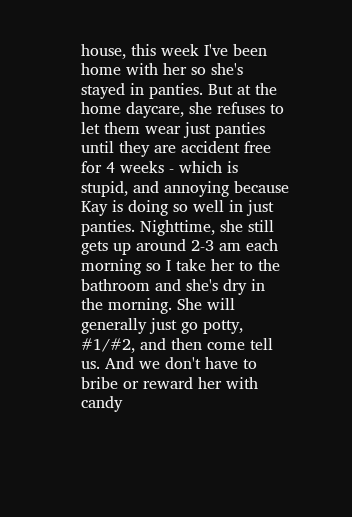house, this week I've been home with her so she's stayed in panties. But at the home daycare, she refuses to let them wear just panties until they are accident free for 4 weeks - which is stupid, and annoying because Kay is doing so well in just panties. Nighttime, she still gets up around 2-3 am each morning so I take her to the bathroom and she's dry in the morning. She will generally just go potty, #1/#2, and then come tell us. And we don't have to bribe or reward her with candy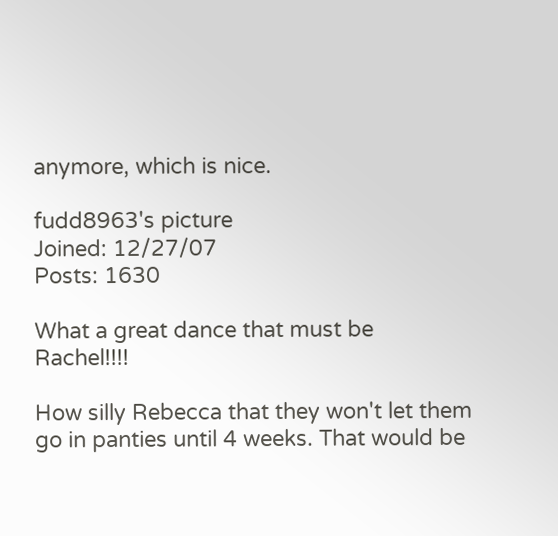anymore, which is nice.

fudd8963's picture
Joined: 12/27/07
Posts: 1630

What a great dance that must be Rachel!!!!

How silly Rebecca that they won't let them go in panties until 4 weeks. That would be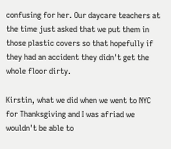confusing for her. Our daycare teachers at the time just asked that we put them in those plastic covers so that hopefully if they had an accident they didn't get the whole floor dirty.

Kirstin, what we did when we went to NYC for Thanksgiving and I was afriad we wouldn't be able to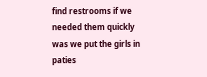find restrooms if we needed them quickly was we put the girls in paties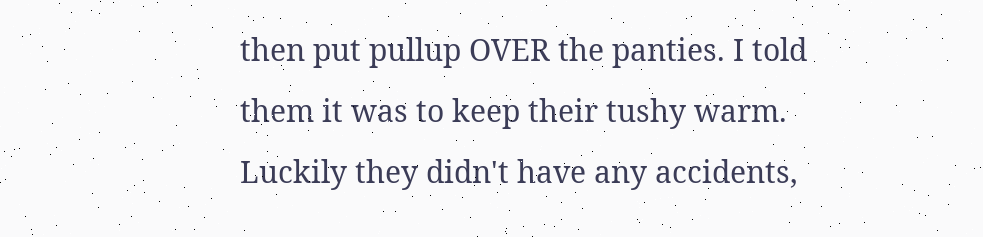then put pullup OVER the panties. I told them it was to keep their tushy warm. Luckily they didn't have any accidents,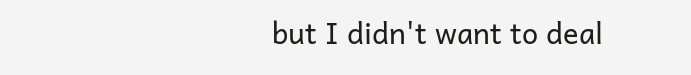but I didn't want to deal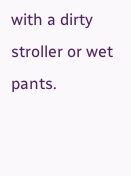with a dirty stroller or wet pants.